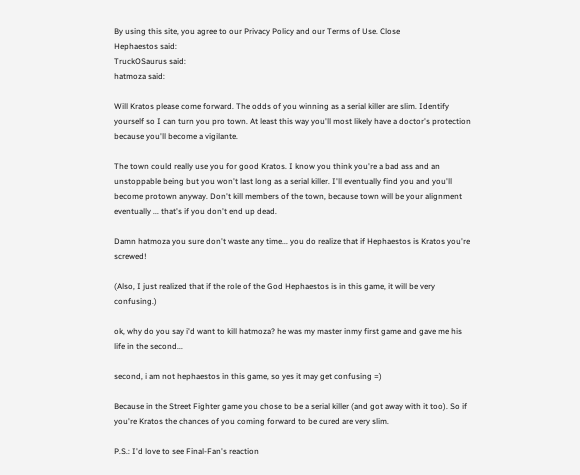By using this site, you agree to our Privacy Policy and our Terms of Use. Close
Hephaestos said:
TruckOSaurus said:
hatmoza said:

Will Kratos please come forward. The odds of you winning as a serial killer are slim. Identify yourself so I can turn you pro town. At least this way you'll most likely have a doctor's protection because you'll become a vigilante.

The town could really use you for good Kratos. I know you think you're a bad ass and an unstoppable being but you won't last long as a serial killer. I'll eventually find you and you'll become protown anyway. Don't kill members of the town, because town will be your alignment eventually ... that's if you don't end up dead.

Damn hatmoza you sure don't waste any time... you do realize that if Hephaestos is Kratos you're screwed!

(Also, I just realized that if the role of the God Hephaestos is in this game, it will be very confusing.)

ok, why do you say i'd want to kill hatmoza? he was my master inmy first game and gave me his life in the second...

second, i am not hephaestos in this game, so yes it may get confusing =)

Because in the Street Fighter game you chose to be a serial killer (and got away with it too). So if you're Kratos the chances of you coming forward to be cured are very slim.

P.S.: I'd love to see Final-Fan's reaction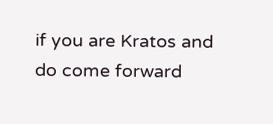if you are Kratos and do come forward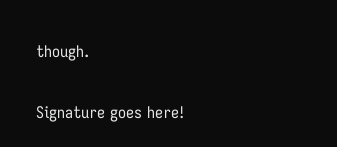though.

Signature goes here!